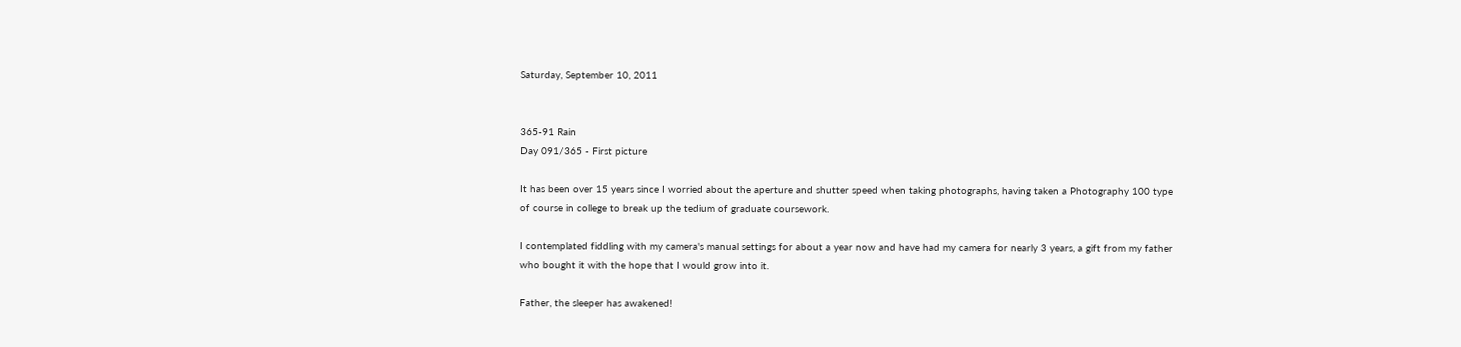Saturday, September 10, 2011


365-91 Rain
Day 091/365 - First picture

It has been over 15 years since I worried about the aperture and shutter speed when taking photographs, having taken a Photography 100 type of course in college to break up the tedium of graduate coursework.

I contemplated fiddling with my camera's manual settings for about a year now and have had my camera for nearly 3 years, a gift from my father who bought it with the hope that I would grow into it.

Father, the sleeper has awakened!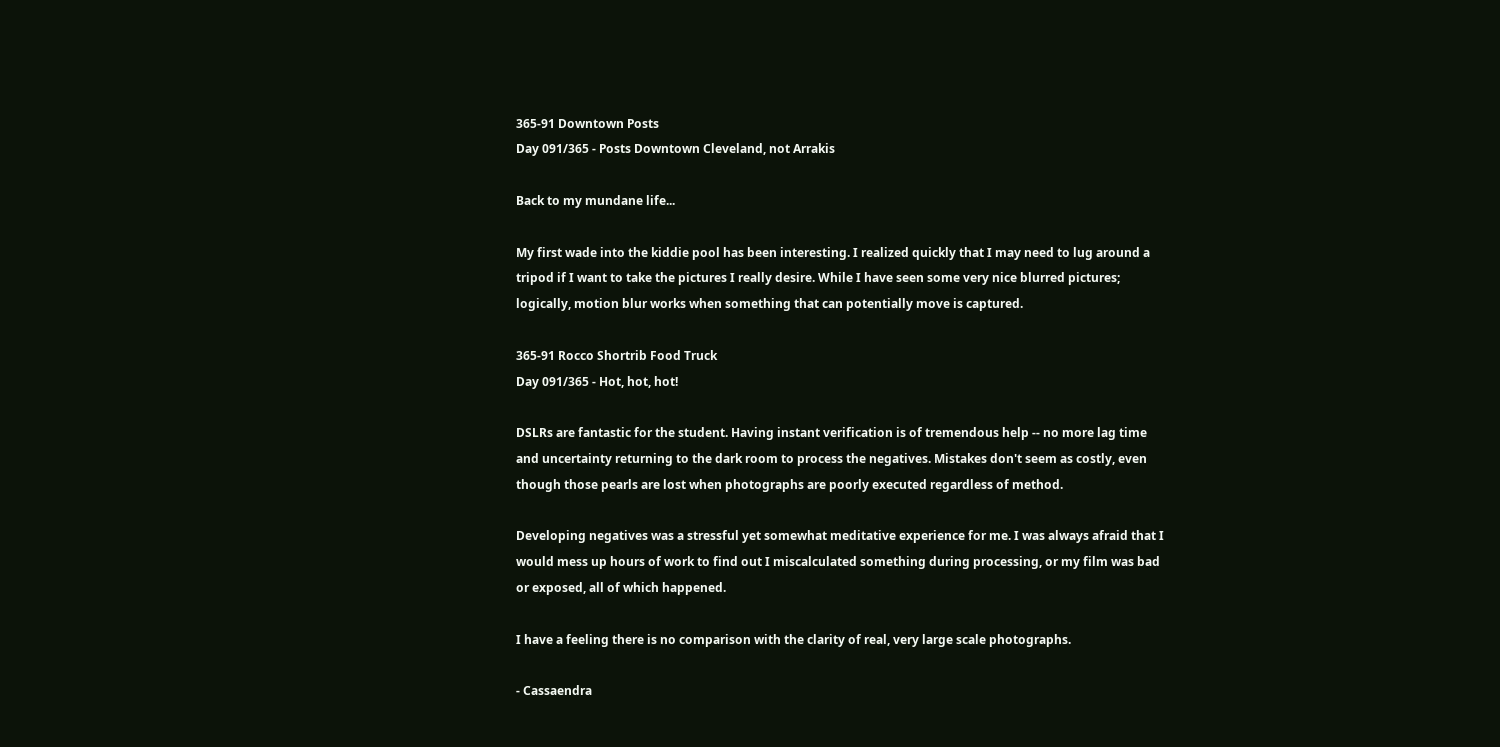365-91 Downtown Posts
Day 091/365 - Posts Downtown Cleveland, not Arrakis

Back to my mundane life...

My first wade into the kiddie pool has been interesting. I realized quickly that I may need to lug around a tripod if I want to take the pictures I really desire. While I have seen some very nice blurred pictures; logically, motion blur works when something that can potentially move is captured.

365-91 Rocco Shortrib Food Truck
Day 091/365 - Hot, hot, hot!

DSLRs are fantastic for the student. Having instant verification is of tremendous help -- no more lag time and uncertainty returning to the dark room to process the negatives. Mistakes don't seem as costly, even though those pearls are lost when photographs are poorly executed regardless of method.

Developing negatives was a stressful yet somewhat meditative experience for me. I was always afraid that I would mess up hours of work to find out I miscalculated something during processing, or my film was bad or exposed, all of which happened.

I have a feeling there is no comparison with the clarity of real, very large scale photographs.

- Cassaendra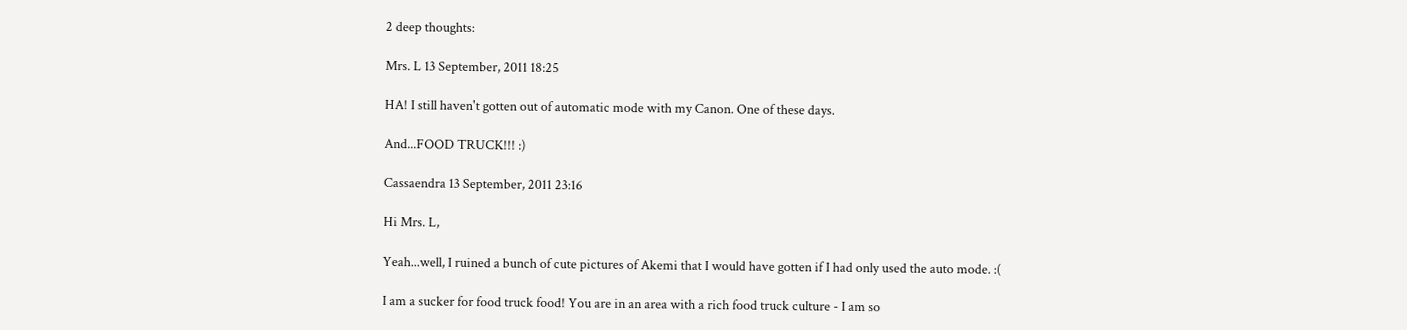2 deep thoughts:

Mrs. L 13 September, 2011 18:25

HA! I still haven't gotten out of automatic mode with my Canon. One of these days.

And...FOOD TRUCK!!! :)

Cassaendra 13 September, 2011 23:16

Hi Mrs. L,

Yeah...well, I ruined a bunch of cute pictures of Akemi that I would have gotten if I had only used the auto mode. :(

I am a sucker for food truck food! You are in an area with a rich food truck culture - I am so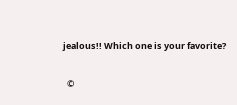jealous!! Which one is your favorite?

  ©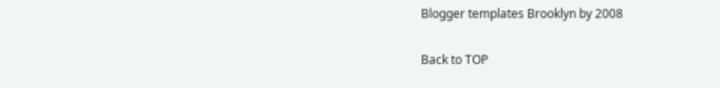Blogger templates Brooklyn by 2008

Back to TOP